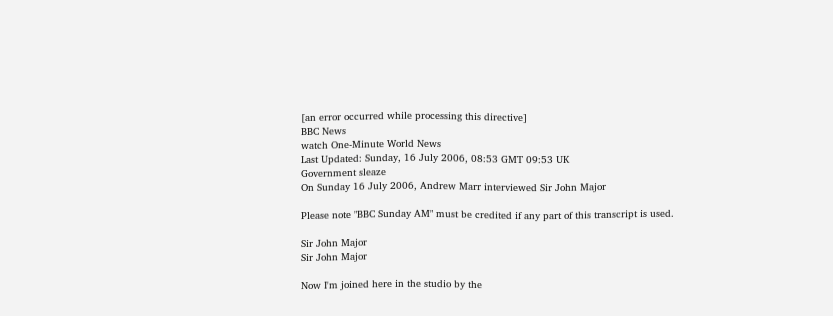[an error occurred while processing this directive]
BBC News
watch One-Minute World News
Last Updated: Sunday, 16 July 2006, 08:53 GMT 09:53 UK
Government sleaze
On Sunday 16 July 2006, Andrew Marr interviewed Sir John Major

Please note "BBC Sunday AM" must be credited if any part of this transcript is used.

Sir John Major
Sir John Major

Now I'm joined here in the studio by the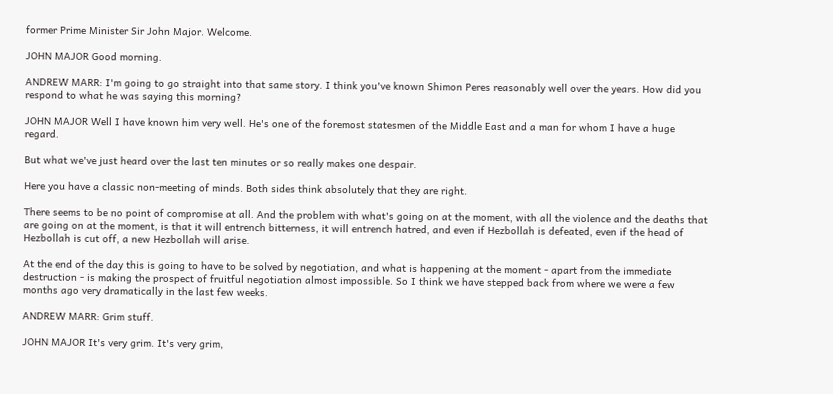former Prime Minister Sir John Major. Welcome.

JOHN MAJOR Good morning.

ANDREW MARR: I'm going to go straight into that same story. I think you've known Shimon Peres reasonably well over the years. How did you respond to what he was saying this morning?

JOHN MAJOR Well I have known him very well. He's one of the foremost statesmen of the Middle East and a man for whom I have a huge regard.

But what we've just heard over the last ten minutes or so really makes one despair.

Here you have a classic non-meeting of minds. Both sides think absolutely that they are right.

There seems to be no point of compromise at all. And the problem with what's going on at the moment, with all the violence and the deaths that are going on at the moment, is that it will entrench bitterness, it will entrench hatred, and even if Hezbollah is defeated, even if the head of Hezbollah is cut off, a new Hezbollah will arise.

At the end of the day this is going to have to be solved by negotiation, and what is happening at the moment - apart from the immediate destruction - is making the prospect of fruitful negotiation almost impossible. So I think we have stepped back from where we were a few months ago very dramatically in the last few weeks.

ANDREW MARR: Grim stuff.

JOHN MAJOR It's very grim. It's very grim,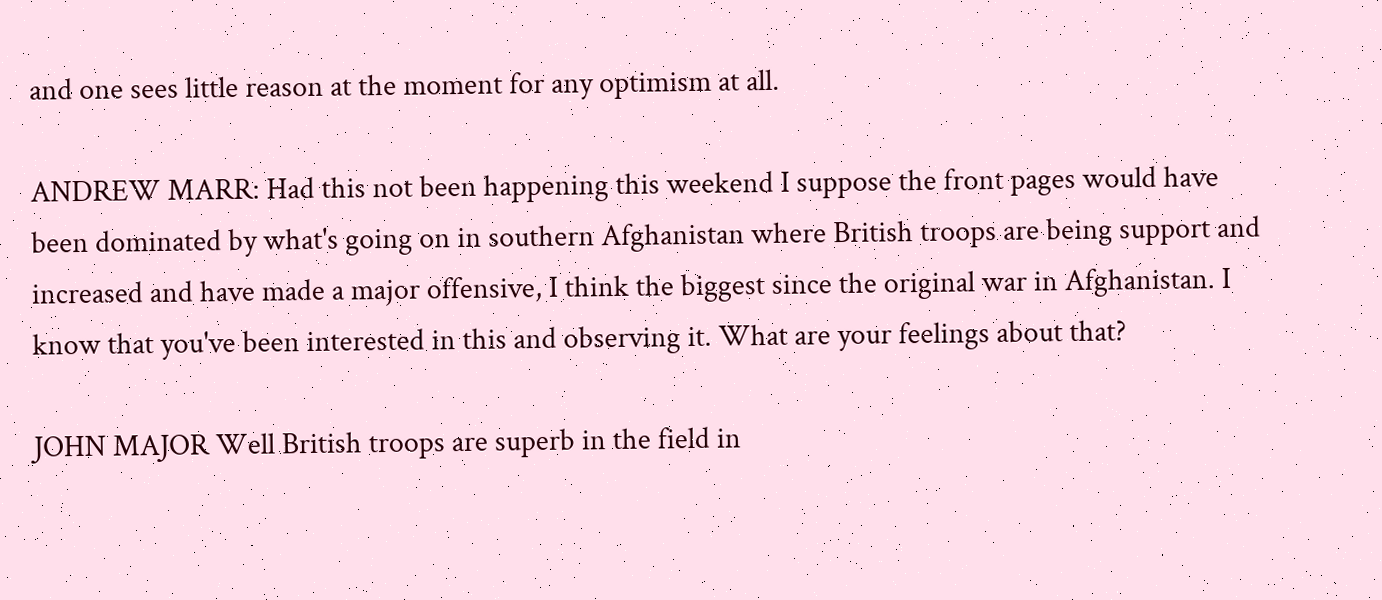and one sees little reason at the moment for any optimism at all.

ANDREW MARR: Had this not been happening this weekend I suppose the front pages would have been dominated by what's going on in southern Afghanistan where British troops are being support and increased and have made a major offensive, I think the biggest since the original war in Afghanistan. I know that you've been interested in this and observing it. What are your feelings about that?

JOHN MAJOR Well British troops are superb in the field in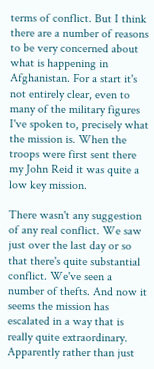terms of conflict. But I think there are a number of reasons to be very concerned about what is happening in Afghanistan. For a start it's not entirely clear, even to many of the military figures I've spoken to, precisely what the mission is. When the troops were first sent there my John Reid it was quite a low key mission.

There wasn't any suggestion of any real conflict. We saw just over the last day or so that there's quite substantial conflict. We've seen a number of thefts. And now it seems the mission has escalated in a way that is really quite extraordinary. Apparently rather than just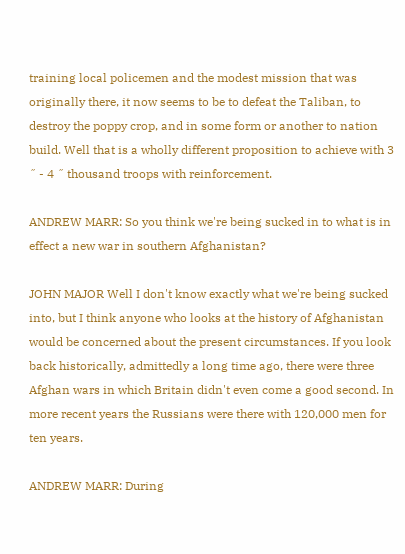training local policemen and the modest mission that was originally there, it now seems to be to defeat the Taliban, to destroy the poppy crop, and in some form or another to nation build. Well that is a wholly different proposition to achieve with 3 ˝ - 4 ˝ thousand troops with reinforcement.

ANDREW MARR: So you think we're being sucked in to what is in effect a new war in southern Afghanistan?

JOHN MAJOR Well I don't know exactly what we're being sucked into, but I think anyone who looks at the history of Afghanistan would be concerned about the present circumstances. If you look back historically, admittedly a long time ago, there were three Afghan wars in which Britain didn't even come a good second. In more recent years the Russians were there with 120,000 men for ten years.

ANDREW MARR: During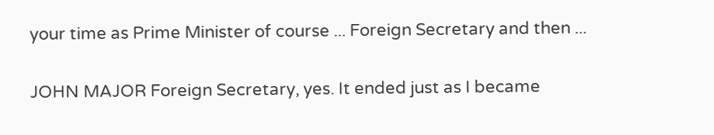your time as Prime Minister of course ... Foreign Secretary and then ...

JOHN MAJOR Foreign Secretary, yes. It ended just as I became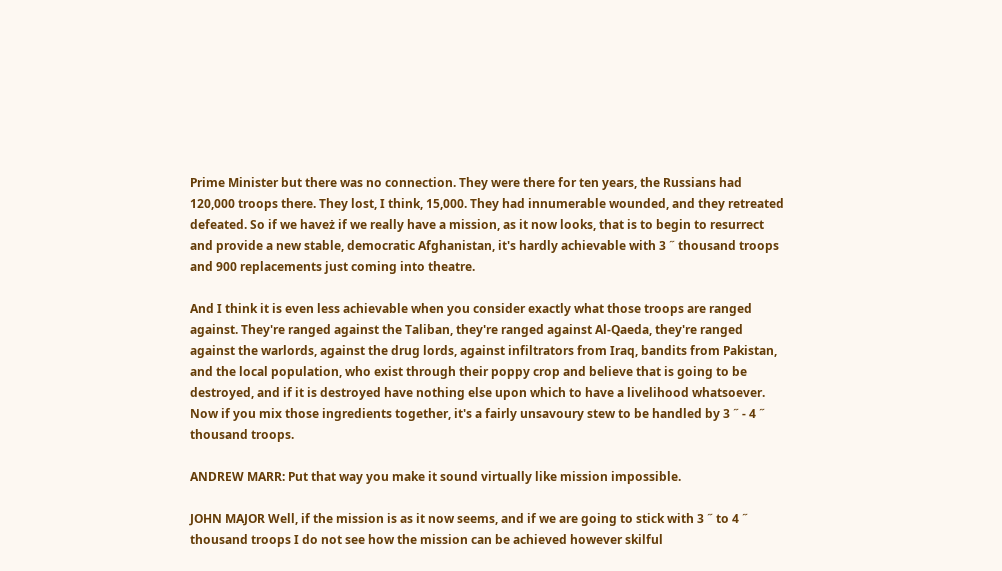Prime Minister but there was no connection. They were there for ten years, the Russians had 120,000 troops there. They lost, I think, 15,000. They had innumerable wounded, and they retreated defeated. So if we haveż if we really have a mission, as it now looks, that is to begin to resurrect and provide a new stable, democratic Afghanistan, it's hardly achievable with 3 ˝ thousand troops and 900 replacements just coming into theatre.

And I think it is even less achievable when you consider exactly what those troops are ranged against. They're ranged against the Taliban, they're ranged against Al-Qaeda, they're ranged against the warlords, against the drug lords, against infiltrators from Iraq, bandits from Pakistan, and the local population, who exist through their poppy crop and believe that is going to be destroyed, and if it is destroyed have nothing else upon which to have a livelihood whatsoever. Now if you mix those ingredients together, it's a fairly unsavoury stew to be handled by 3 ˝ - 4 ˝ thousand troops.

ANDREW MARR: Put that way you make it sound virtually like mission impossible.

JOHN MAJOR Well, if the mission is as it now seems, and if we are going to stick with 3 ˝ to 4 ˝ thousand troops I do not see how the mission can be achieved however skilful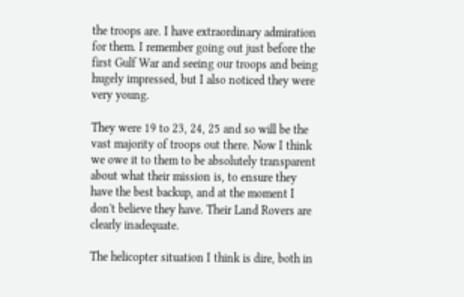the troops are. I have extraordinary admiration for them. I remember going out just before the first Gulf War and seeing our troops and being hugely impressed, but I also noticed they were very young.

They were 19 to 23, 24, 25 and so will be the vast majority of troops out there. Now I think we owe it to them to be absolutely transparent about what their mission is, to ensure they have the best backup, and at the moment I don't believe they have. Their Land Rovers are clearly inadequate.

The helicopter situation I think is dire, both in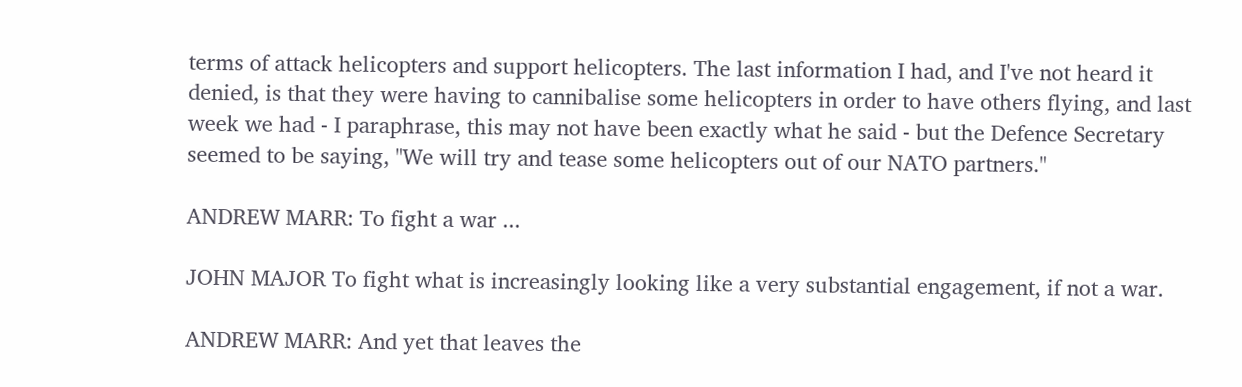terms of attack helicopters and support helicopters. The last information I had, and I've not heard it denied, is that they were having to cannibalise some helicopters in order to have others flying, and last week we had - I paraphrase, this may not have been exactly what he said - but the Defence Secretary seemed to be saying, "We will try and tease some helicopters out of our NATO partners."

ANDREW MARR: To fight a war ...

JOHN MAJOR To fight what is increasingly looking like a very substantial engagement, if not a war.

ANDREW MARR: And yet that leaves the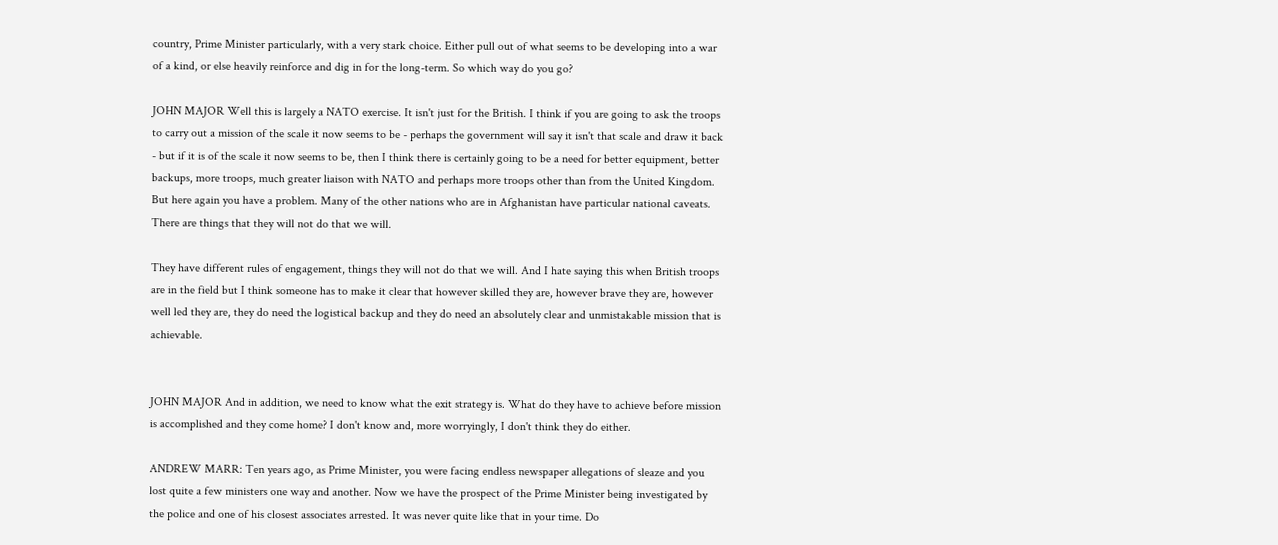country, Prime Minister particularly, with a very stark choice. Either pull out of what seems to be developing into a war of a kind, or else heavily reinforce and dig in for the long-term. So which way do you go?

JOHN MAJOR Well this is largely a NATO exercise. It isn't just for the British. I think if you are going to ask the troops to carry out a mission of the scale it now seems to be - perhaps the government will say it isn't that scale and draw it back - but if it is of the scale it now seems to be, then I think there is certainly going to be a need for better equipment, better backups, more troops, much greater liaison with NATO and perhaps more troops other than from the United Kingdom. But here again you have a problem. Many of the other nations who are in Afghanistan have particular national caveats. There are things that they will not do that we will.

They have different rules of engagement, things they will not do that we will. And I hate saying this when British troops are in the field but I think someone has to make it clear that however skilled they are, however brave they are, however well led they are, they do need the logistical backup and they do need an absolutely clear and unmistakable mission that is achievable.


JOHN MAJOR And in addition, we need to know what the exit strategy is. What do they have to achieve before mission is accomplished and they come home? I don't know and, more worryingly, I don't think they do either.

ANDREW MARR: Ten years ago, as Prime Minister, you were facing endless newspaper allegations of sleaze and you lost quite a few ministers one way and another. Now we have the prospect of the Prime Minister being investigated by the police and one of his closest associates arrested. It was never quite like that in your time. Do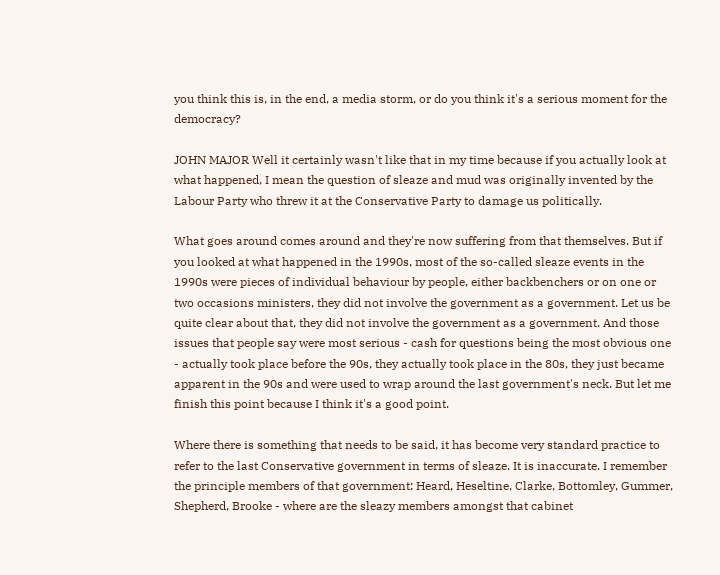you think this is, in the end, a media storm, or do you think it's a serious moment for the democracy?

JOHN MAJOR Well it certainly wasn't like that in my time because if you actually look at what happened, I mean the question of sleaze and mud was originally invented by the Labour Party who threw it at the Conservative Party to damage us politically.

What goes around comes around and they're now suffering from that themselves. But if you looked at what happened in the 1990s, most of the so-called sleaze events in the 1990s were pieces of individual behaviour by people, either backbenchers or on one or two occasions ministers, they did not involve the government as a government. Let us be quite clear about that, they did not involve the government as a government. And those issues that people say were most serious - cash for questions being the most obvious one - actually took place before the 90s, they actually took place in the 80s, they just became apparent in the 90s and were used to wrap around the last government's neck. But let me finish this point because I think it's a good point.

Where there is something that needs to be said, it has become very standard practice to refer to the last Conservative government in terms of sleaze. It is inaccurate. I remember the principle members of that government: Heard, Heseltine, Clarke, Bottomley, Gummer, Shepherd, Brooke - where are the sleazy members amongst that cabinet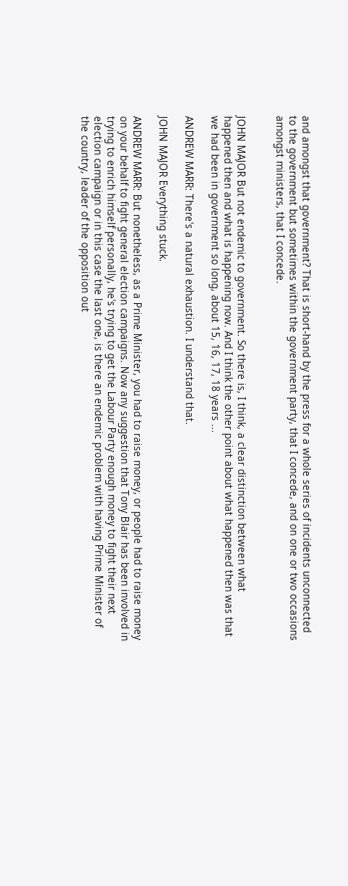and amongst that government? That is short-hand by the press for a whole series of incidents unconnected to the government but sometimes within the government party, that I concede, and on one or two occasions amongst ministers, that I concede.


JOHN MAJOR But not endemic to government. So there is, I think, a clear distinction between what happened then and what is happening now. And I think the other point about what happened then was that we had been in government so long, about 15, 16, 17, 18 years ...

ANDREW MARR: There's a natural exhaustion. I understand that.

JOHN MAJOR Everything stuck.

ANDREW MARR: But nonetheless, as a Prime Minister, you had to raise money, or people had to raise money on your behalf to fight general election campaigns. Now any suggestion that Tony Blair has been involved in trying to enrich himself personally, he's trying to get the Labour Party enough money to fight their next election campaign or in this case the last one, is there an endemic problem with having Prime Minister of the country, leader of the opposition out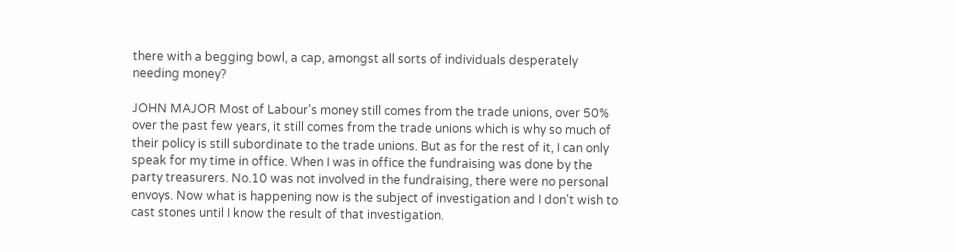there with a begging bowl, a cap, amongst all sorts of individuals desperately needing money?

JOHN MAJOR Most of Labour's money still comes from the trade unions, over 50% over the past few years, it still comes from the trade unions which is why so much of their policy is still subordinate to the trade unions. But as for the rest of it, I can only speak for my time in office. When I was in office the fundraising was done by the party treasurers. No.10 was not involved in the fundraising, there were no personal envoys. Now what is happening now is the subject of investigation and I don't wish to cast stones until I know the result of that investigation.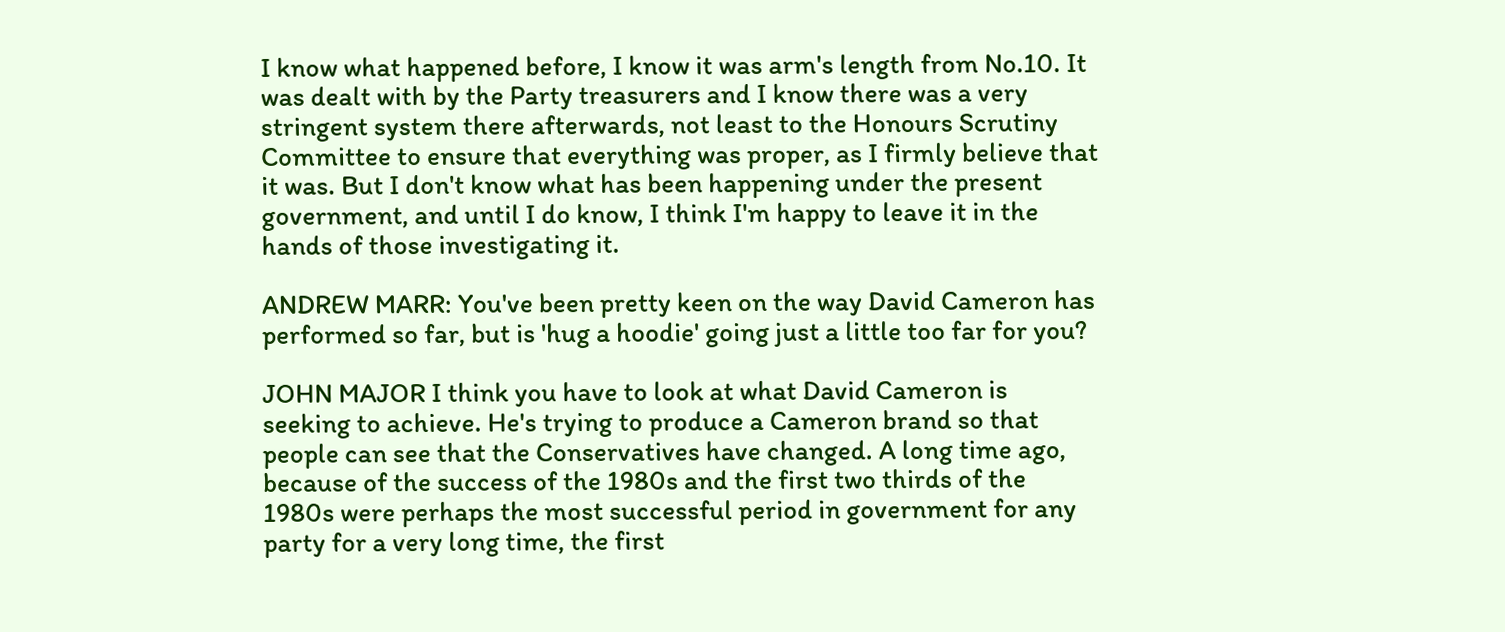I know what happened before, I know it was arm's length from No.10. It was dealt with by the Party treasurers and I know there was a very stringent system there afterwards, not least to the Honours Scrutiny Committee to ensure that everything was proper, as I firmly believe that it was. But I don't know what has been happening under the present government, and until I do know, I think I'm happy to leave it in the hands of those investigating it.

ANDREW MARR: You've been pretty keen on the way David Cameron has performed so far, but is 'hug a hoodie' going just a little too far for you?

JOHN MAJOR I think you have to look at what David Cameron is seeking to achieve. He's trying to produce a Cameron brand so that people can see that the Conservatives have changed. A long time ago, because of the success of the 1980s and the first two thirds of the 1980s were perhaps the most successful period in government for any party for a very long time, the first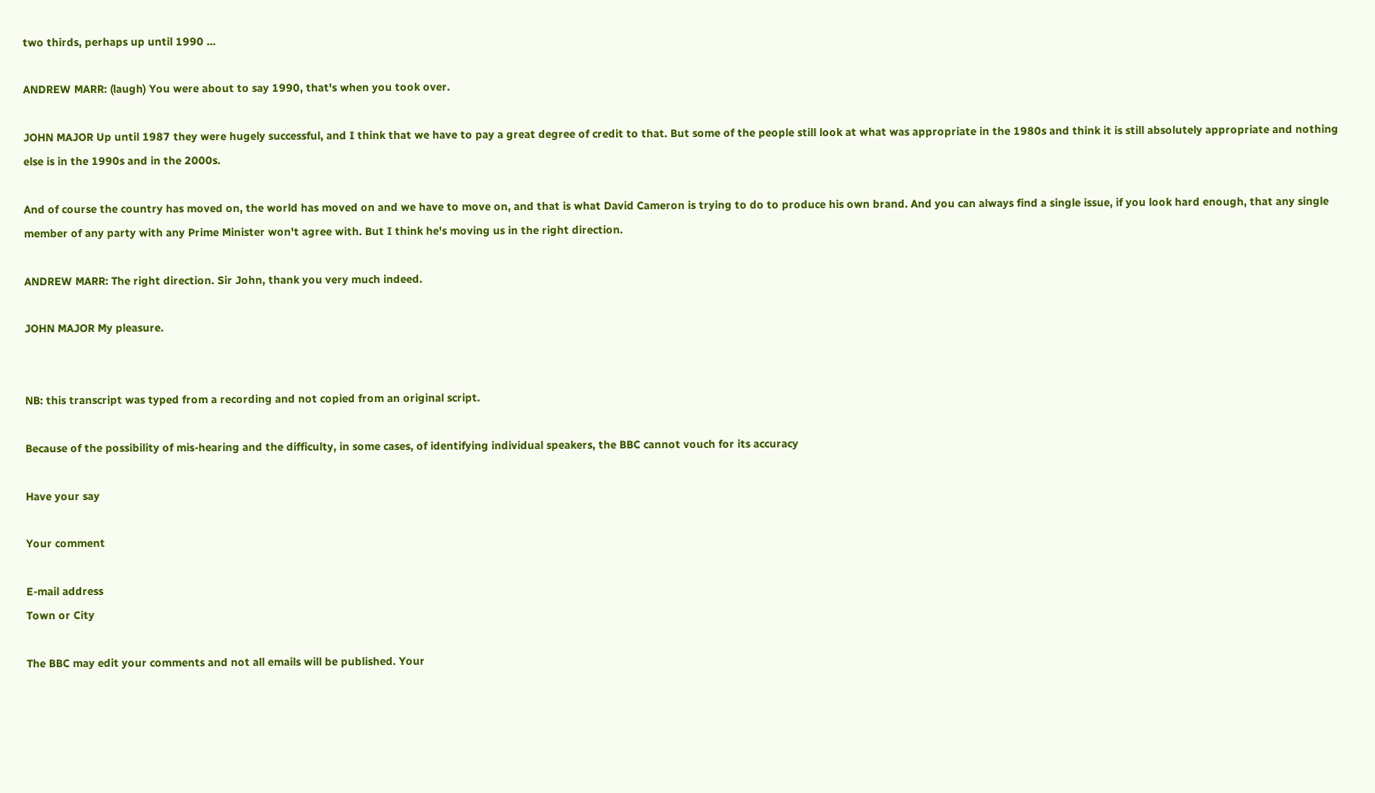two thirds, perhaps up until 1990 ...

ANDREW MARR: (laugh) You were about to say 1990, that's when you took over.

JOHN MAJOR Up until 1987 they were hugely successful, and I think that we have to pay a great degree of credit to that. But some of the people still look at what was appropriate in the 1980s and think it is still absolutely appropriate and nothing else is in the 1990s and in the 2000s.

And of course the country has moved on, the world has moved on and we have to move on, and that is what David Cameron is trying to do to produce his own brand. And you can always find a single issue, if you look hard enough, that any single member of any party with any Prime Minister won't agree with. But I think he's moving us in the right direction.

ANDREW MARR: The right direction. Sir John, thank you very much indeed.

JOHN MAJOR My pleasure.


NB: this transcript was typed from a recording and not copied from an original script.

Because of the possibility of mis-hearing and the difficulty, in some cases, of identifying individual speakers, the BBC cannot vouch for its accuracy

Have your say

Your comment

E-mail address
Town or City

The BBC may edit your comments and not all emails will be published. Your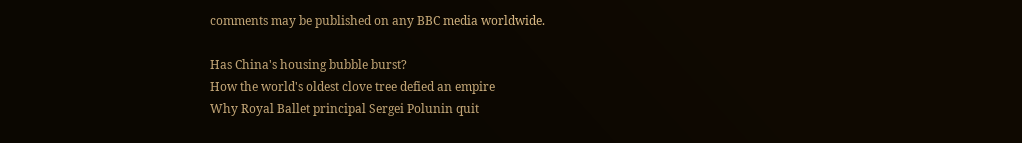comments may be published on any BBC media worldwide.

Has China's housing bubble burst?
How the world's oldest clove tree defied an empire
Why Royal Ballet principal Sergei Polunin quit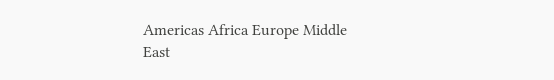Americas Africa Europe Middle East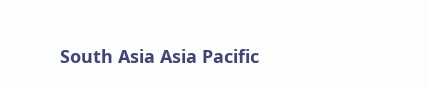South Asia Asia Pacific